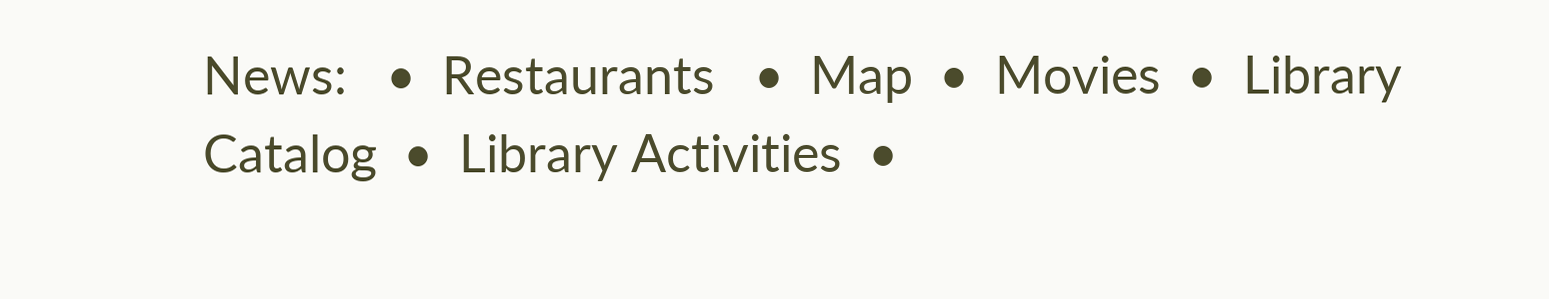News:   •  Restaurants   •  Map  •  Movies  •  Library Catalog  •  Library Activities  •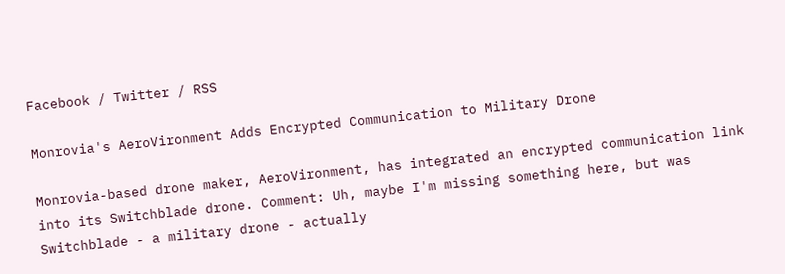Facebook / Twitter / RSS

Monrovia's AeroVironment Adds Encrypted Communication to Military Drone

Monrovia-based drone maker, AeroVironment, has integrated an encrypted communication link into its Switchblade drone. Comment: Uh, maybe I'm missing something here, but was Switchblade - a military drone - actually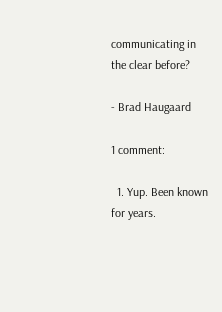communicating in the clear before?

- Brad Haugaard

1 comment:

  1. Yup. Been known for years.